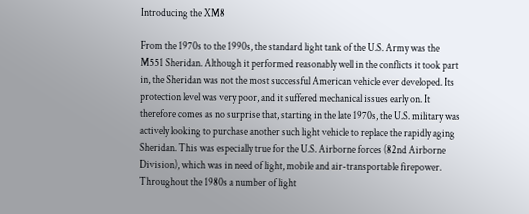Introducing the XM8

From the 1970s to the 1990s, the standard light tank of the U.S. Army was the M551 Sheridan. Although it performed reasonably well in the conflicts it took part in, the Sheridan was not the most successful American vehicle ever developed. Its protection level was very poor, and it suffered mechanical issues early on. It therefore comes as no surprise that, starting in the late 1970s, the U.S. military was actively looking to purchase another such light vehicle to replace the rapidly aging Sheridan. This was especially true for the U.S. Airborne forces (82nd Airborne Division), which was in need of light, mobile and air-transportable firepower. Throughout the 1980s a number of light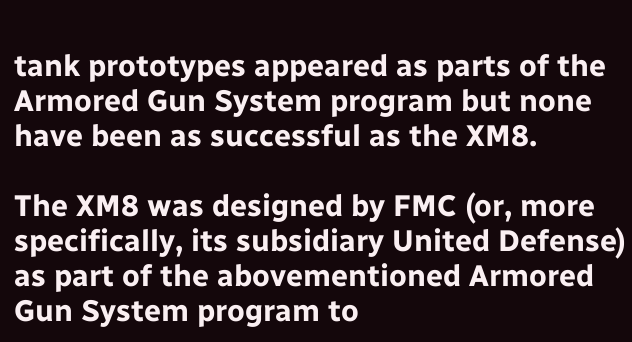tank prototypes appeared as parts of the Armored Gun System program but none have been as successful as the XM8.

The XM8 was designed by FMC (or, more specifically, its subsidiary United Defense) as part of the abovementioned Armored Gun System program to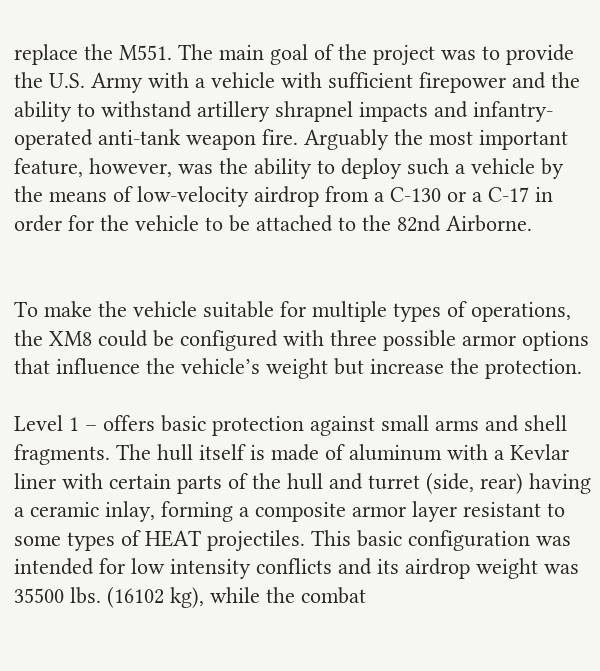replace the M551. The main goal of the project was to provide the U.S. Army with a vehicle with sufficient firepower and the ability to withstand artillery shrapnel impacts and infantry-operated anti-tank weapon fire. Arguably the most important feature, however, was the ability to deploy such a vehicle by the means of low-velocity airdrop from a C-130 or a C-17 in order for the vehicle to be attached to the 82nd Airborne.


To make the vehicle suitable for multiple types of operations, the XM8 could be configured with three possible armor options that influence the vehicle’s weight but increase the protection.

Level 1 – offers basic protection against small arms and shell fragments. The hull itself is made of aluminum with a Kevlar liner with certain parts of the hull and turret (side, rear) having a ceramic inlay, forming a composite armor layer resistant to some types of HEAT projectiles. This basic configuration was intended for low intensity conflicts and its airdrop weight was 35500 lbs. (16102 kg), while the combat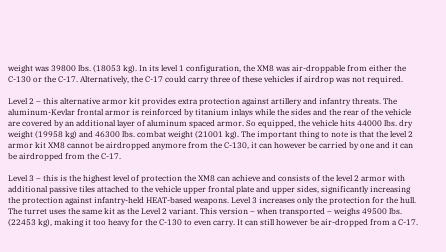weight was 39800 lbs. (18053 kg). In its level 1 configuration, the XM8 was air-droppable from either the C-130 or the C-17. Alternatively, the C-17 could carry three of these vehicles if airdrop was not required.

Level 2 – this alternative armor kit provides extra protection against artillery and infantry threats. The aluminum-Kevlar frontal armor is reinforced by titanium inlays while the sides and the rear of the vehicle are covered by an additional layer of aluminum spaced armor. So equipped, the vehicle hits 44000 lbs. dry weight (19958 kg) and 46300 lbs. combat weight (21001 kg). The important thing to note is that the level 2 armor kit XM8 cannot be airdropped anymore from the C-130, it can however be carried by one and it can be airdropped from the C-17.

Level 3 – this is the highest level of protection the XM8 can achieve and consists of the level 2 armor with additional passive tiles attached to the vehicle upper frontal plate and upper sides, significantly increasing the protection against infantry-held HEAT-based weapons. Level 3 increases only the protection for the hull. The turret uses the same kit as the Level 2 variant. This version – when transported – weighs 49500 lbs. (22453 kg), making it too heavy for the C-130 to even carry. It can still however be air-dropped from a C-17.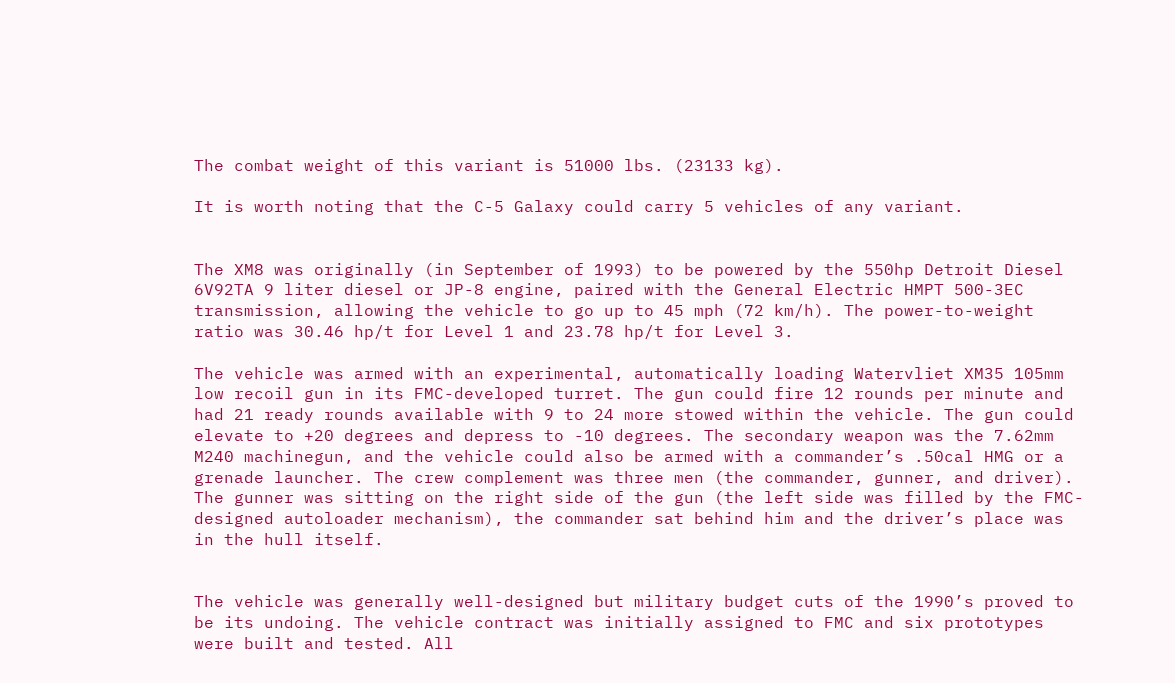The combat weight of this variant is 51000 lbs. (23133 kg).

It is worth noting that the C-5 Galaxy could carry 5 vehicles of any variant.


The XM8 was originally (in September of 1993) to be powered by the 550hp Detroit Diesel 6V92TA 9 liter diesel or JP-8 engine, paired with the General Electric HMPT 500-3EC transmission, allowing the vehicle to go up to 45 mph (72 km/h). The power-to-weight ratio was 30.46 hp/t for Level 1 and 23.78 hp/t for Level 3.

The vehicle was armed with an experimental, automatically loading Watervliet XM35 105mm low recoil gun in its FMC-developed turret. The gun could fire 12 rounds per minute and had 21 ready rounds available with 9 to 24 more stowed within the vehicle. The gun could elevate to +20 degrees and depress to -10 degrees. The secondary weapon was the 7.62mm M240 machinegun, and the vehicle could also be armed with a commander’s .50cal HMG or a grenade launcher. The crew complement was three men (the commander, gunner, and driver). The gunner was sitting on the right side of the gun (the left side was filled by the FMC-designed autoloader mechanism), the commander sat behind him and the driver’s place was in the hull itself.


The vehicle was generally well-designed but military budget cuts of the 1990’s proved to be its undoing. The vehicle contract was initially assigned to FMC and six prototypes were built and tested. All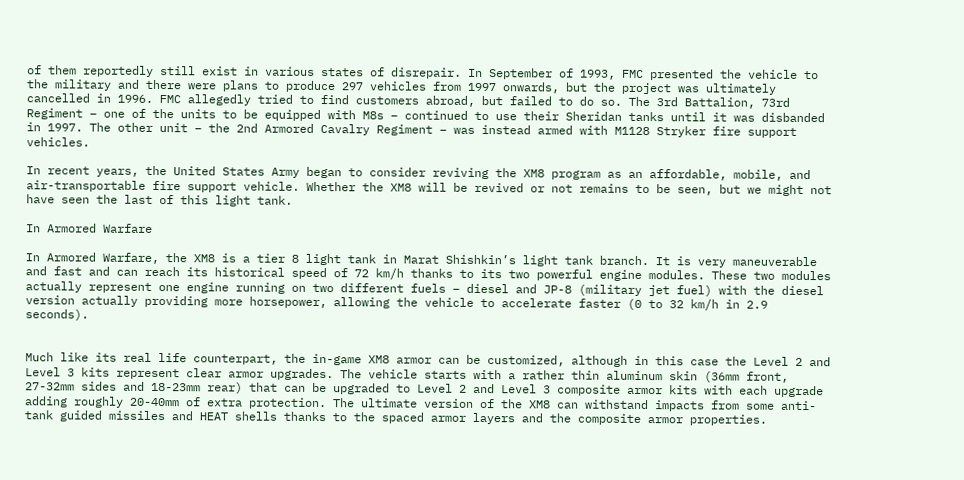of them reportedly still exist in various states of disrepair. In September of 1993, FMC presented the vehicle to the military and there were plans to produce 297 vehicles from 1997 onwards, but the project was ultimately cancelled in 1996. FMC allegedly tried to find customers abroad, but failed to do so. The 3rd Battalion, 73rd Regiment – one of the units to be equipped with M8s – continued to use their Sheridan tanks until it was disbanded in 1997. The other unit – the 2nd Armored Cavalry Regiment – was instead armed with M1128 Stryker fire support vehicles.

In recent years, the United States Army began to consider reviving the XM8 program as an affordable, mobile, and air-transportable fire support vehicle. Whether the XM8 will be revived or not remains to be seen, but we might not have seen the last of this light tank.

In Armored Warfare

In Armored Warfare, the XM8 is a tier 8 light tank in Marat Shishkin’s light tank branch. It is very maneuverable and fast and can reach its historical speed of 72 km/h thanks to its two powerful engine modules. These two modules actually represent one engine running on two different fuels – diesel and JP-8 (military jet fuel) with the diesel version actually providing more horsepower, allowing the vehicle to accelerate faster (0 to 32 km/h in 2.9 seconds).


Much like its real life counterpart, the in-game XM8 armor can be customized, although in this case the Level 2 and Level 3 kits represent clear armor upgrades. The vehicle starts with a rather thin aluminum skin (36mm front, 27-32mm sides and 18-23mm rear) that can be upgraded to Level 2 and Level 3 composite armor kits with each upgrade adding roughly 20-40mm of extra protection. The ultimate version of the XM8 can withstand impacts from some anti-tank guided missiles and HEAT shells thanks to the spaced armor layers and the composite armor properties.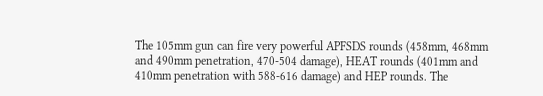The 105mm gun can fire very powerful APFSDS rounds (458mm, 468mm and 490mm penetration, 470-504 damage), HEAT rounds (401mm and 410mm penetration with 588-616 damage) and HEP rounds. The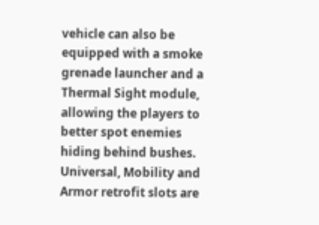vehicle can also be equipped with a smoke grenade launcher and a Thermal Sight module, allowing the players to better spot enemies hiding behind bushes. Universal, Mobility and Armor retrofit slots are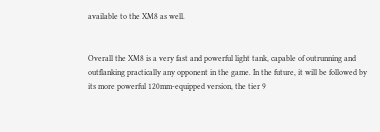available to the XM8 as well.


Overall the XM8 is a very fast and powerful light tank, capable of outrunning and outflanking practically any opponent in the game. In the future, it will be followed by its more powerful 120mm-equipped version, the tier 9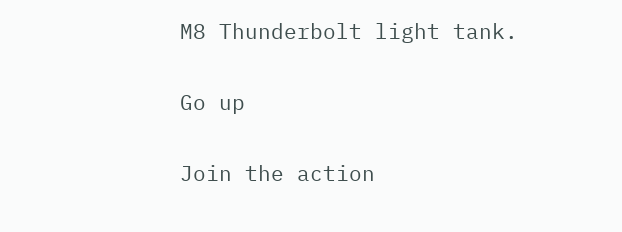M8 Thunderbolt light tank.

Go up

Join the action